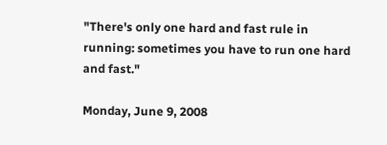"There's only one hard and fast rule in running: sometimes you have to run one hard and fast."

Monday, June 9, 2008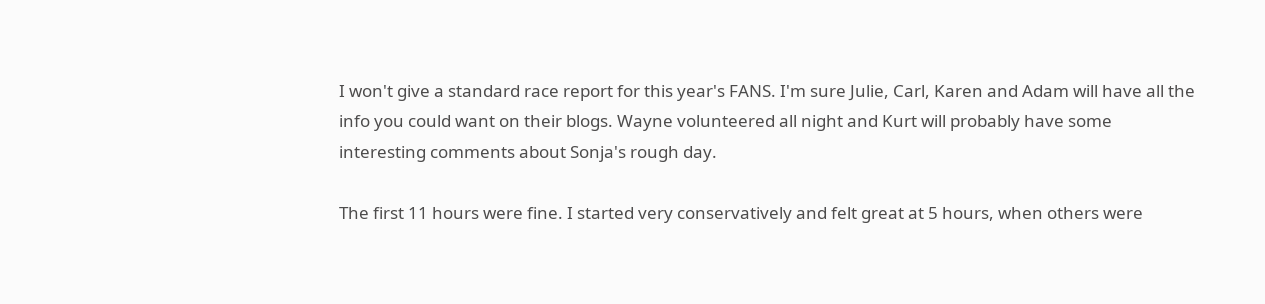I won't give a standard race report for this year's FANS. I'm sure Julie, Carl, Karen and Adam will have all the info you could want on their blogs. Wayne volunteered all night and Kurt will probably have some interesting comments about Sonja's rough day.

The first 11 hours were fine. I started very conservatively and felt great at 5 hours, when others were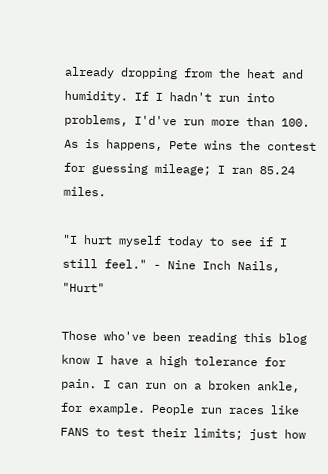already dropping from the heat and humidity. If I hadn't run into problems, I'd've run more than 100. As is happens, Pete wins the contest for guessing mileage; I ran 85.24 miles.

"I hurt myself today to see if I still feel." - Nine Inch Nails, "Hurt"

Those who've been reading this blog know I have a high tolerance for pain. I can run on a broken ankle, for example. People run races like FANS to test their limits; just how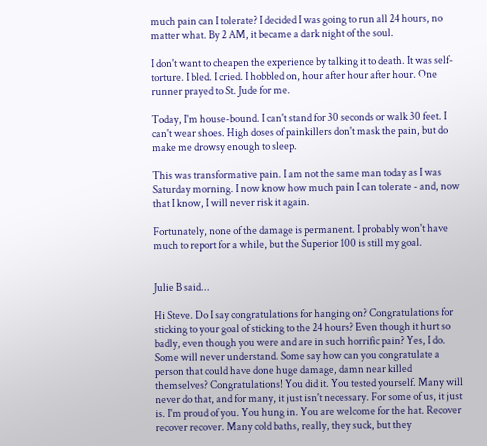much pain can I tolerate? I decided I was going to run all 24 hours, no matter what. By 2 AM, it became a dark night of the soul.

I don't want to cheapen the experience by talking it to death. It was self-torture. I bled. I cried. I hobbled on, hour after hour after hour. One runner prayed to St. Jude for me.

Today, I'm house-bound. I can't stand for 30 seconds or walk 30 feet. I can't wear shoes. High doses of painkillers don't mask the pain, but do make me drowsy enough to sleep.

This was transformative pain. I am not the same man today as I was Saturday morning. I now know how much pain I can tolerate - and, now that I know, I will never risk it again.

Fortunately, none of the damage is permanent. I probably won't have much to report for a while, but the Superior 100 is still my goal.


Julie B said...

Hi Steve. Do I say congratulations for hanging on? Congratulations for sticking to your goal of sticking to the 24 hours? Even though it hurt so badly, even though you were and are in such horrific pain? Yes, I do. Some will never understand. Some say how can you congratulate a person that could have done huge damage, damn near killed themselves? Congratulations! You did it. You tested yourself. Many will never do that, and for many, it just isn't necessary. For some of us, it just is. I'm proud of you. You hung in. You are welcome for the hat. Recover recover recover. Many cold baths, really, they suck, but they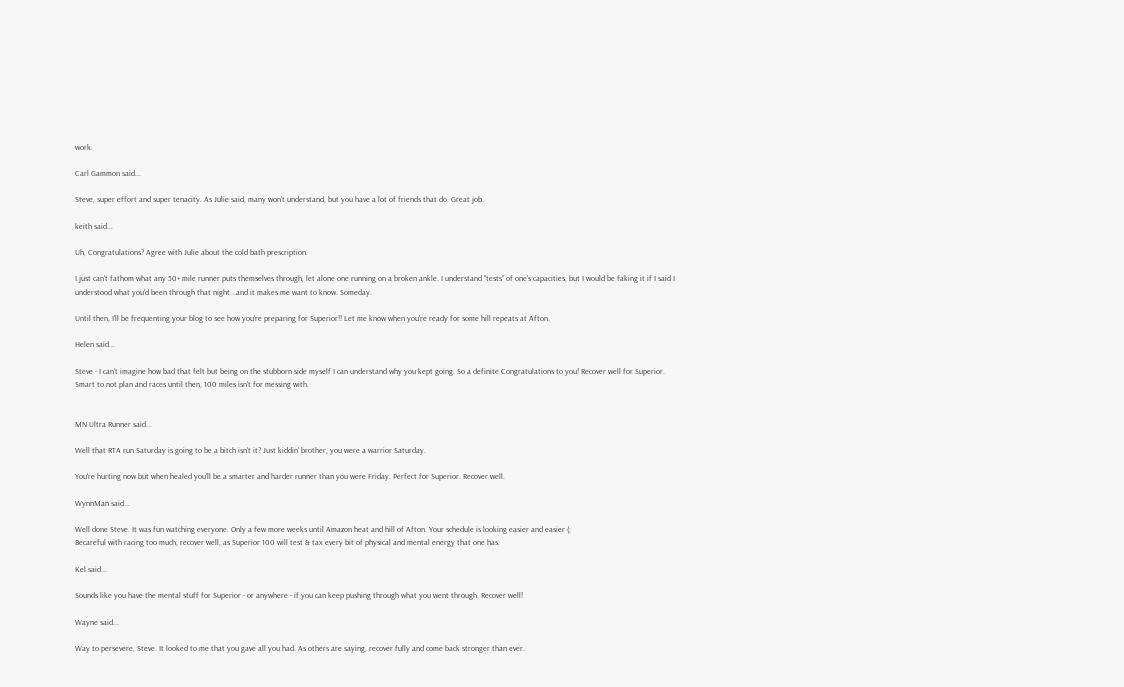work.

Carl Gammon said...

Steve, super effort and super tenacity. As Julie said, many won't understand, but you have a lot of friends that do. Great job.

keith said...

Uh, Congratulations? Agree with Julie about the cold bath prescription.

I just can't fathom what any 50+ mile runner puts themselves through, let alone one running on a broken ankle. I understand "tests" of one's capacities, but I would be faking it if I said I understood what you'd been through that night...and it makes me want to know. Someday.

Until then, I'll be frequenting your blog to see how you're preparing for Superior!! Let me know when you're ready for some hill repeats at Afton.

Helen said...

Steve - I can't imagine how bad that felt but being on the stubborn side myself I can understand why you kept going. So a definite Congratulations to you! Recover well for Superior. Smart to not plan and races until then, 100 miles isn't for messing with.


MN Ultra Runner said...

Well that RTA run Saturday is going to be a bitch isn't it? Just kiddin' brother, you were a warrior Saturday.

You're hurting now but when healed you'll be a smarter and harder runner than you were Friday. Perfect for Superior. Recover well.

WynnMan said...

Well done Steve. It was fun watching everyone. Only a few more weeks until Amazon heat and hill of Afton. Your schedule is looking easier and easier (;
Becareful with racing too much, recover well, as Superior 100 will test & tax every bit of physical and mental energy that one has.

Kel said...

Sounds like you have the mental stuff for Superior - or anywhere - if you can keep pushing through what you went through. Recover well!

Wayne said...

Way to persevere, Steve. It looked to me that you gave all you had. As others are saying, recover fully and come back stronger than ever.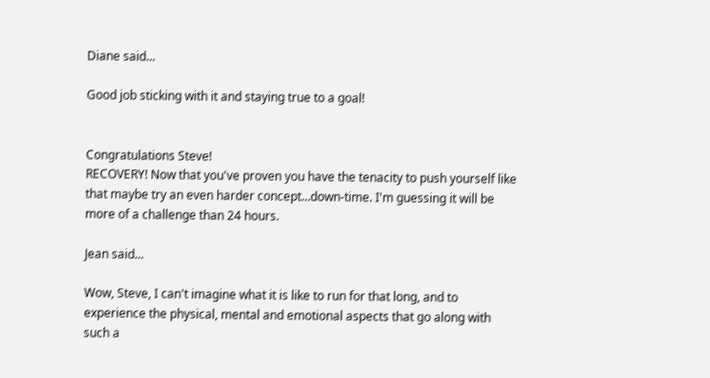Diane said...

Good job sticking with it and staying true to a goal!


Congratulations Steve!
RECOVERY! Now that you've proven you have the tenacity to push yourself like that maybe try an even harder concept...down-time. I'm guessing it will be more of a challenge than 24 hours.

Jean said...

Wow, Steve, I can't imagine what it is like to run for that long, and to experience the physical, mental and emotional aspects that go along with such a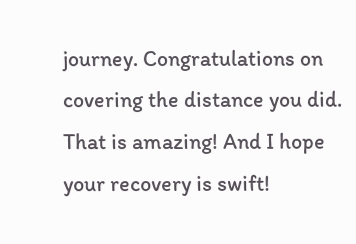journey. Congratulations on covering the distance you did. That is amazing! And I hope your recovery is swift!